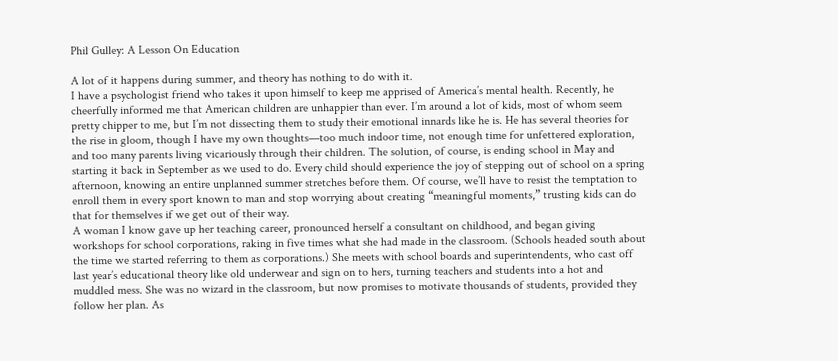Phil Gulley: A Lesson On Education

A lot of it happens during summer, and theory has nothing to do with it.
I have a psychologist friend who takes it upon himself to keep me apprised of America’s mental health. Recently, he cheerfully informed me that American children are unhappier than ever. I’m around a lot of kids, most of whom seem pretty chipper to me, but I’m not dissecting them to study their emotional innards like he is. He has several theories for the rise in gloom, though I have my own thoughts—too much indoor time, not enough time for unfettered exploration, and too many parents living vicariously through their children. The solution, of course, is ending school in May and starting it back in September as we used to do. Every child should experience the joy of stepping out of school on a spring afternoon, knowing an entire unplanned summer stretches before them. Of course, we’ll have to resist the temptation to enroll them in every sport known to man and stop worrying about creating “meaningful moments,” trusting kids can do that for themselves if we get out of their way.
A woman I know gave up her teaching career, pronounced herself a consultant on childhood, and began giving workshops for school corporations, raking in five times what she had made in the classroom. (Schools headed south about the time we started referring to them as corporations.) She meets with school boards and superintendents, who cast off last year’s educational theory like old underwear and sign on to hers, turning teachers and students into a hot and muddled mess. She was no wizard in the classroom, but now promises to motivate thousands of students, provided they follow her plan. As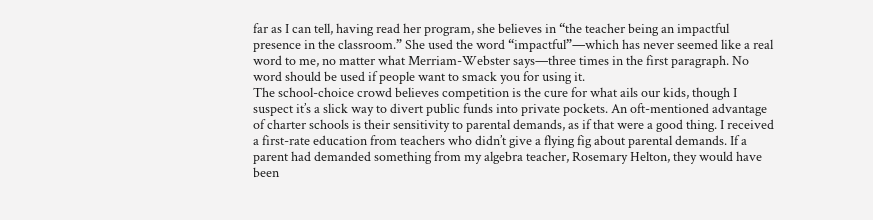far as I can tell, having read her program, she believes in “the teacher being an impactful presence in the classroom.” She used the word “impactful”—which has never seemed like a real word to me, no matter what Merriam-Webster says—three times in the first paragraph. No word should be used if people want to smack you for using it.
The school-choice crowd believes competition is the cure for what ails our kids, though I suspect it’s a slick way to divert public funds into private pockets. An oft-mentioned advantage of charter schools is their sensitivity to parental demands, as if that were a good thing. I received a first-rate education from teachers who didn’t give a flying fig about parental demands. If a parent had demanded something from my algebra teacher, Rosemary Helton, they would have been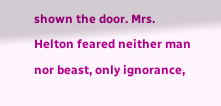shown the door. Mrs. Helton feared neither man nor beast, only ignorance,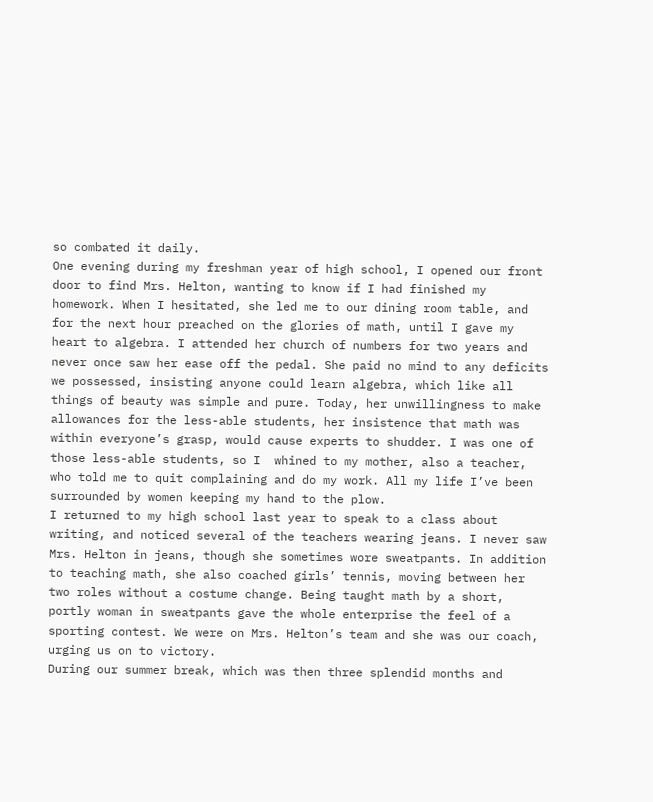so combated it daily.
One evening during my freshman year of high school, I opened our front door to find Mrs. Helton, wanting to know if I had finished my homework. When I hesitated, she led me to our dining room table, and for the next hour preached on the glories of math, until I gave my heart to algebra. I attended her church of numbers for two years and never once saw her ease off the pedal. She paid no mind to any deficits we possessed, insisting anyone could learn algebra, which like all things of beauty was simple and pure. Today, her unwillingness to make allowances for the less-able students, her insistence that math was within everyone’s grasp, would cause experts to shudder. I was one of those less-able students, so I  whined to my mother, also a teacher, who told me to quit complaining and do my work. All my life I’ve been surrounded by women keeping my hand to the plow.
I returned to my high school last year to speak to a class about writing, and noticed several of the teachers wearing jeans. I never saw Mrs. Helton in jeans, though she sometimes wore sweatpants. In addition to teaching math, she also coached girls’ tennis, moving between her two roles without a costume change. Being taught math by a short, portly woman in sweatpants gave the whole enterprise the feel of a sporting contest. We were on Mrs. Helton’s team and she was our coach, urging us on to victory.
During our summer break, which was then three splendid months and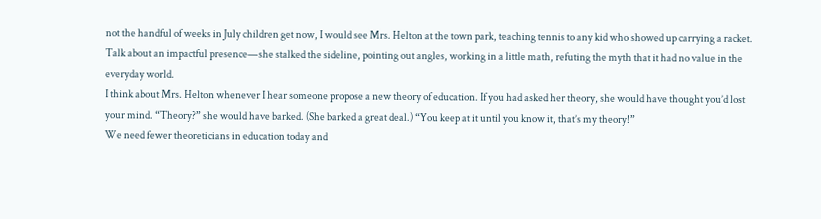not the handful of weeks in July children get now, I would see Mrs. Helton at the town park, teaching tennis to any kid who showed up carrying a racket. Talk about an impactful presence—she stalked the sideline, pointing out angles, working in a little math, refuting the myth that it had no value in the everyday world.
I think about Mrs. Helton whenever I hear someone propose a new theory of education. If you had asked her theory, she would have thought you’d lost your mind. “Theory?” she would have barked. (She barked a great deal.) “You keep at it until you know it, that’s my theory!”
We need fewer theoreticians in education today and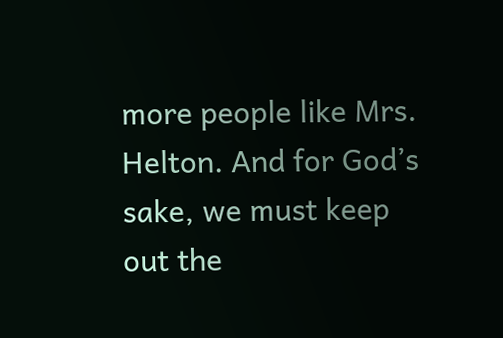more people like Mrs. Helton. And for God’s sake, we must keep out the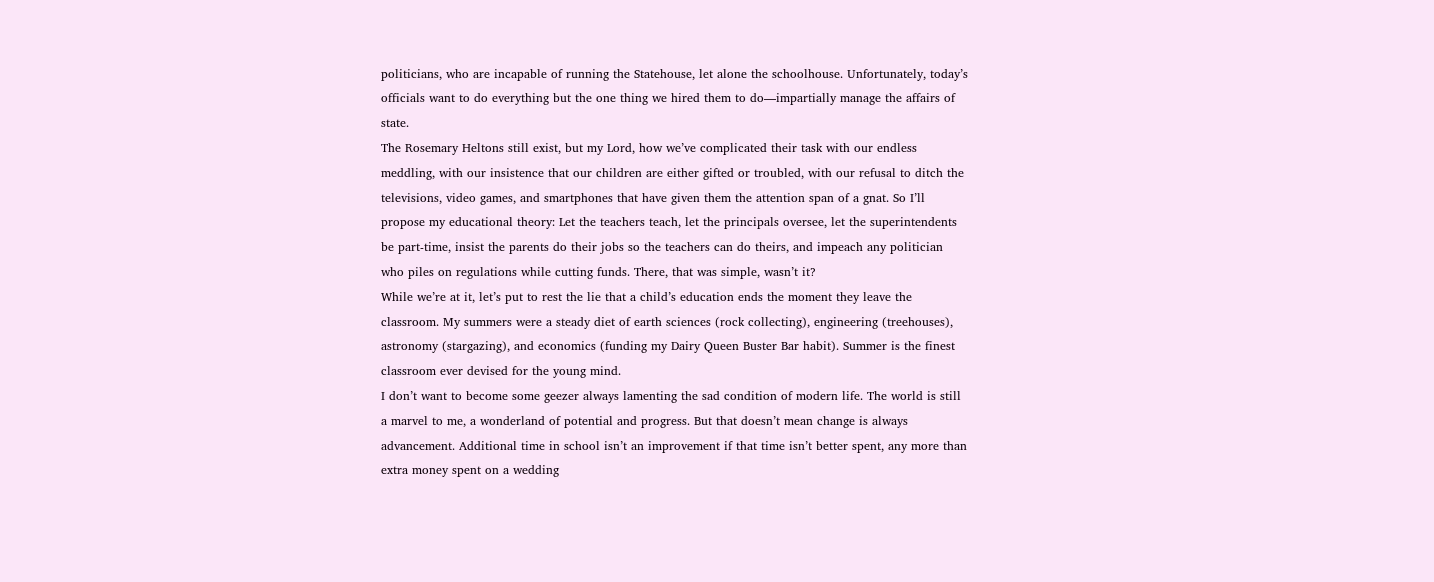politicians, who are incapable of running the Statehouse, let alone the schoolhouse. Unfortunately, today’s officials want to do everything but the one thing we hired them to do—impartially manage the affairs of state.
The Rosemary Heltons still exist, but my Lord, how we’ve complicated their task with our endless meddling, with our insistence that our children are either gifted or troubled, with our refusal to ditch the televisions, video games, and smartphones that have given them the attention span of a gnat. So I’ll propose my educational theory: Let the teachers teach, let the principals oversee, let the superintendents be part-time, insist the parents do their jobs so the teachers can do theirs, and impeach any politician who piles on regulations while cutting funds. There, that was simple, wasn’t it?
While we’re at it, let’s put to rest the lie that a child’s education ends the moment they leave the classroom. My summers were a steady diet of earth sciences (rock collecting), engineering (treehouses),  astronomy (stargazing), and economics (funding my Dairy Queen Buster Bar habit). Summer is the finest classroom ever devised for the young mind.
I don’t want to become some geezer always lamenting the sad condition of modern life. The world is still a marvel to me, a wonderland of potential and progress. But that doesn’t mean change is always advancement. Additional time in school isn’t an improvement if that time isn’t better spent, any more than extra money spent on a wedding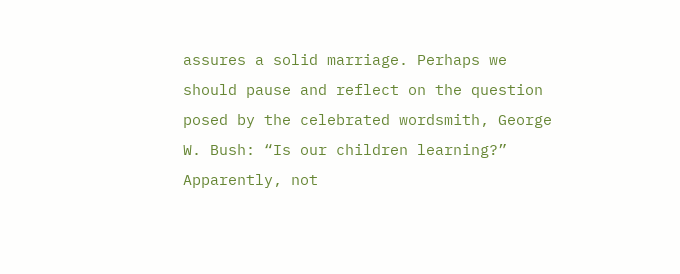assures a solid marriage. Perhaps we should pause and reflect on the question posed by the celebrated wordsmith, George W. Bush: “Is our children learning?” Apparently, not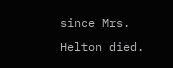since Mrs. Helton died.